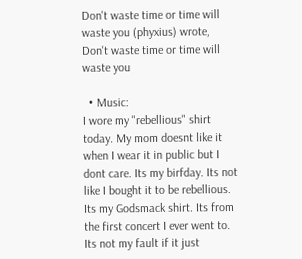Don't waste time or time will waste you (phyxius) wrote,
Don't waste time or time will waste you

  • Music:
I wore my "rebellious" shirt today. My mom doesnt like it when I wear it in public but I dont care. Its my birfday. Its not like I bought it to be rebellious. Its my Godsmack shirt. Its from the first concert I ever went to. Its not my fault if it just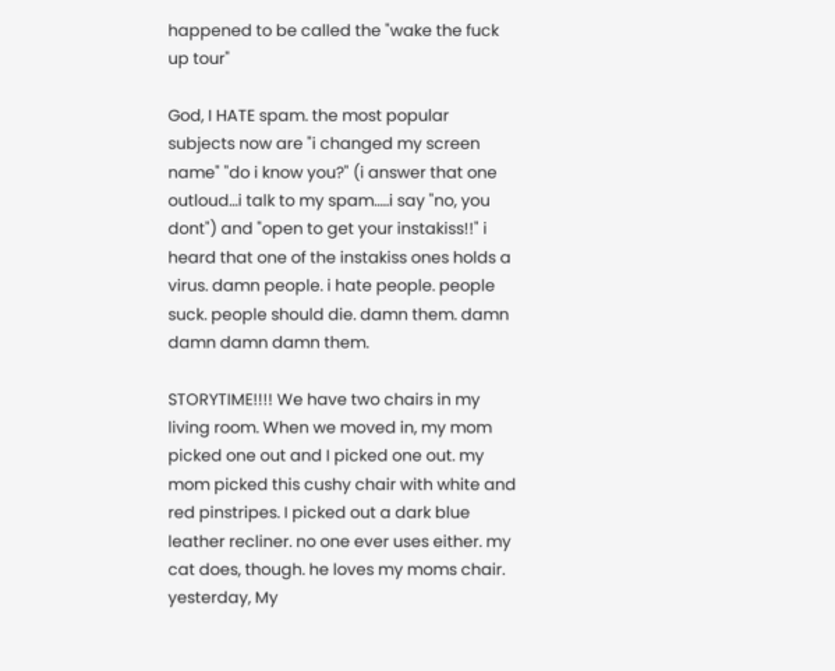happened to be called the "wake the fuck up tour"

God, I HATE spam. the most popular subjects now are "i changed my screen name" "do i know you?" (i answer that one outloud...i talk to my spam.....i say "no, you dont") and "open to get your instakiss!!" i heard that one of the instakiss ones holds a virus. damn people. i hate people. people suck. people should die. damn them. damn damn damn damn them.

STORYTIME!!!! We have two chairs in my living room. When we moved in, my mom picked one out and I picked one out. my mom picked this cushy chair with white and red pinstripes. I picked out a dark blue leather recliner. no one ever uses either. my cat does, though. he loves my moms chair. yesterday, My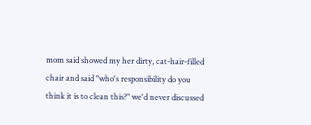mom said showed my her dirty, cat-hair-filled chair and said "who's responsibility do you think it is to clean this?" we'd never discussed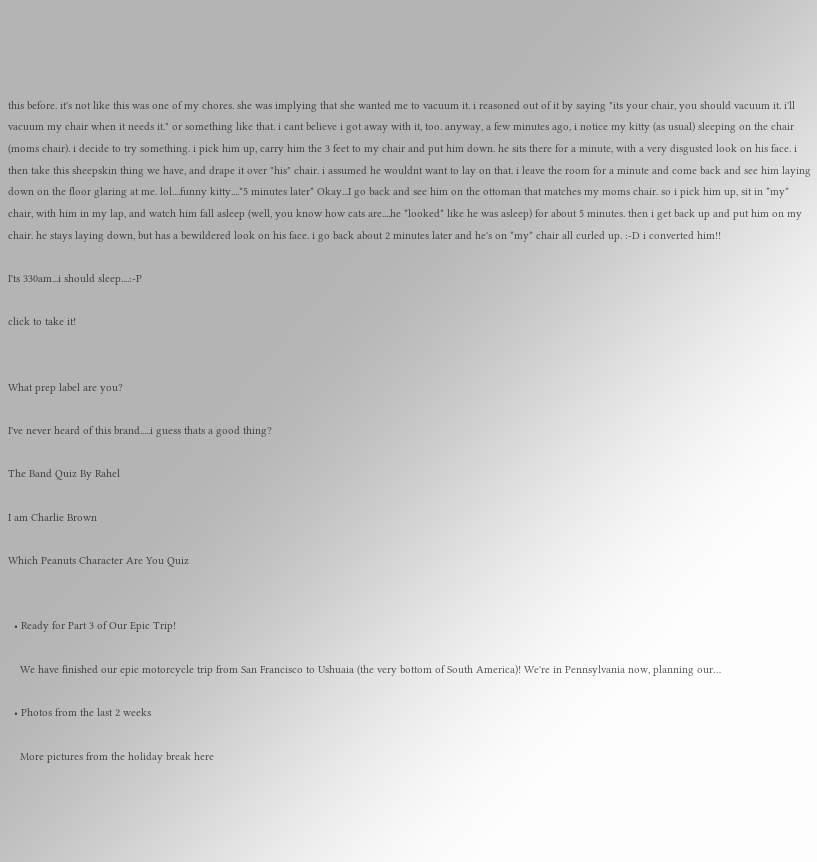this before. it's not like this was one of my chores. she was implying that she wanted me to vacuum it. i reasoned out of it by saying "its your chair, you should vacuum it. i'll vacuum my chair when it needs it." or something like that. i cant believe i got away with it, too. anyway, a few minutes ago, i notice my kitty (as usual) sleeping on the chair (moms chair). i decide to try something. i pick him up, carry him the 3 feet to my chair and put him down. he sits there for a minute, with a very disgusted look on his face. i then take this sheepskin thing we have, and drape it over "his" chair. i assumed he wouldnt want to lay on that. i leave the room for a minute and come back and see him laying down on the floor glaring at me. lol....funny kitty....*5 minutes later* Okay...I go back and see him on the ottoman that matches my moms chair. so i pick him up, sit in *my* chair, with him in my lap, and watch him fall asleep (well, you know how cats are....he *looked* like he was asleep) for about 5 minutes. then i get back up and put him on my chair. he stays laying down, but has a bewildered look on his face. i go back about 2 minutes later and he's on *my* chair all curled up. :-D i converted him!!

I'ts 330am...i should sleep....:-P

click to take it!


What prep label are you?

I've never heard of this brand.....i guess thats a good thing?

The Band Quiz By Rahel

I am Charlie Brown

Which Peanuts Character Are You Quiz


  • Ready for Part 3 of Our Epic Trip!

    We have finished our epic motorcycle trip from San Francisco to Ushuaia (the very bottom of South America)! We're in Pennsylvania now, planning our…

  • Photos from the last 2 weeks

    More pictures from the holiday break here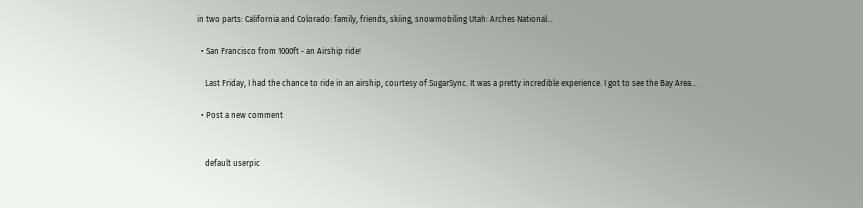in two parts: California and Colorado: family, friends, skiing, snowmobiling Utah: Arches National…

  • San Francisco from 1000ft - an Airship ride!

    Last Friday, I had the chance to ride in an airship, courtesy of SugarSync. It was a pretty incredible experience. I got to see the Bay Area…

  • Post a new comment


    default userpic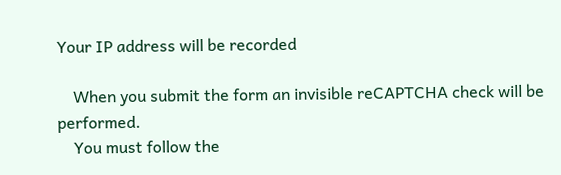Your IP address will be recorded

    When you submit the form an invisible reCAPTCHA check will be performed.
    You must follow the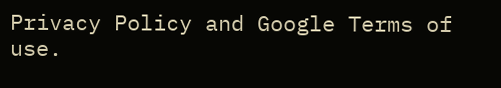Privacy Policy and Google Terms of use.